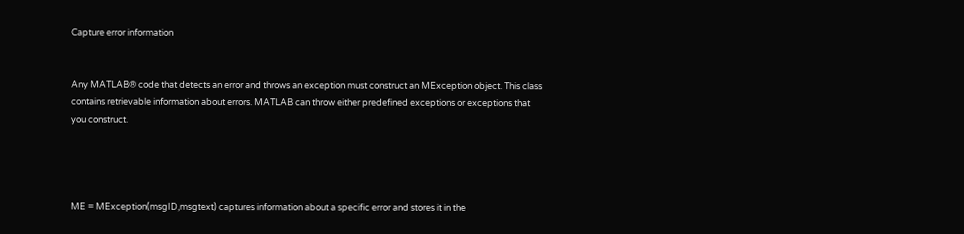Capture error information


Any MATLAB® code that detects an error and throws an exception must construct an MException object. This class contains retrievable information about errors. MATLAB can throw either predefined exceptions or exceptions that you construct.




ME = MException(msgID,msgtext) captures information about a specific error and stores it in the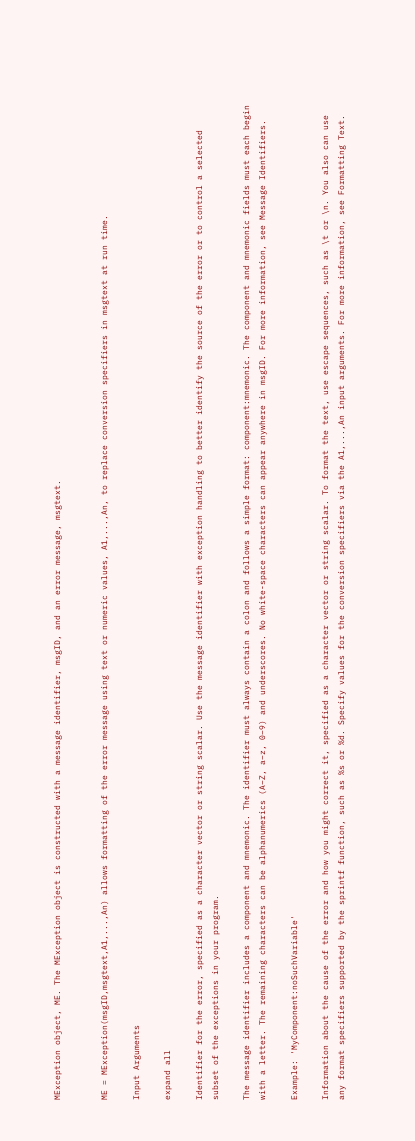MException object, ME. The MException object is constructed with a message identifier, msgID, and an error message, msgtext.


ME = MException(msgID,msgtext,A1,...,An) allows formatting of the error message using text or numeric values, A1,...,An, to replace conversion specifiers in msgtext at run time.

Input Arguments

expand all

Identifier for the error, specified as a character vector or string scalar. Use the message identifier with exception handling to better identify the source of the error or to control a selected subset of the exceptions in your program.

The message identifier includes a component and mnemonic. The identifier must always contain a colon and follows a simple format: component:mnemonic. The component and mnemonic fields must each begin with a letter. The remaining characters can be alphanumerics (A–Z, a–z, 0–9) and underscores. No white-space characters can appear anywhere in msgID. For more information, see Message Identifiers.

Example: 'MyComponent:noSuchVariable'

Information about the cause of the error and how you might correct it, specified as a character vector or string scalar. To format the text, use escape sequences, such as \t or \n. You also can use any format specifiers supported by the sprintf function, such as %s or %d. Specify values for the conversion specifiers via the A1,...,An input arguments. For more information, see Formatting Text.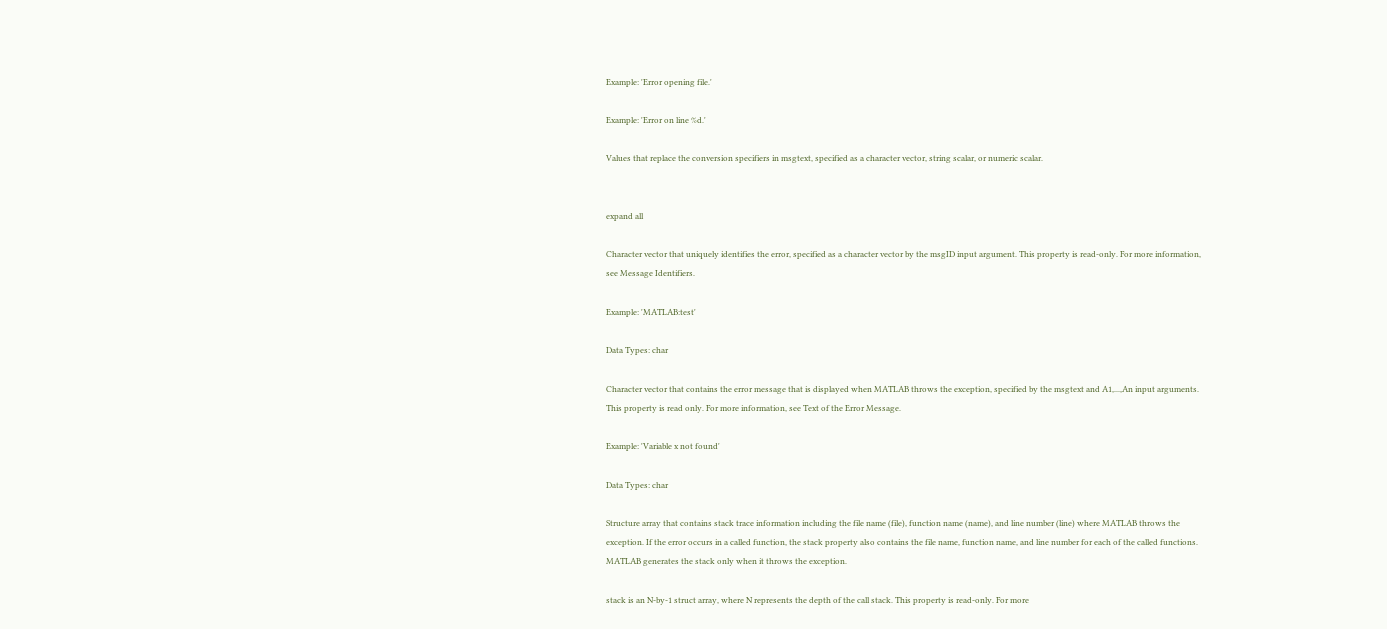Example: 'Error opening file.'

Example: 'Error on line %d.'

Values that replace the conversion specifiers in msgtext, specified as a character vector, string scalar, or numeric scalar.


expand all

Character vector that uniquely identifies the error, specified as a character vector by the msgID input argument. This property is read-only. For more information, see Message Identifiers.

Example: 'MATLAB:test'

Data Types: char

Character vector that contains the error message that is displayed when MATLAB throws the exception, specified by the msgtext and A1,...,An input arguments. This property is read only. For more information, see Text of the Error Message.

Example: 'Variable x not found'

Data Types: char

Structure array that contains stack trace information including the file name (file), function name (name), and line number (line) where MATLAB throws the exception. If the error occurs in a called function, the stack property also contains the file name, function name, and line number for each of the called functions. MATLAB generates the stack only when it throws the exception.

stack is an N-by-1 struct array, where N represents the depth of the call stack. This property is read-only. For more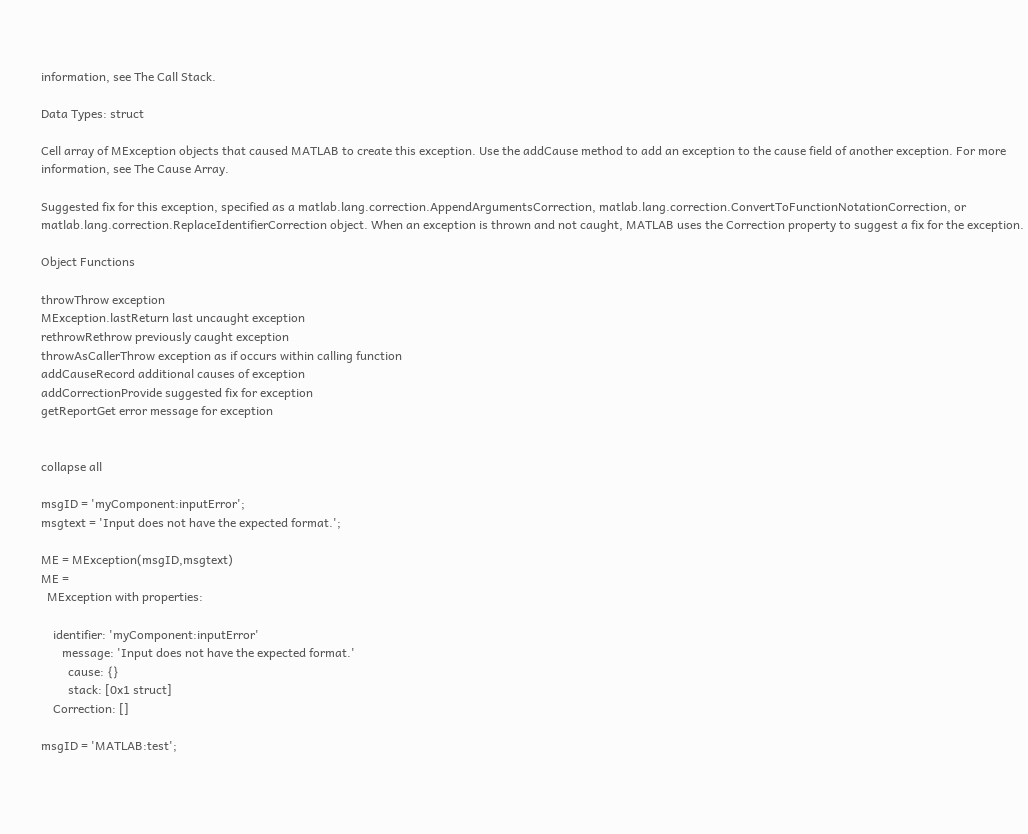information, see The Call Stack.

Data Types: struct

Cell array of MException objects that caused MATLAB to create this exception. Use the addCause method to add an exception to the cause field of another exception. For more information, see The Cause Array.

Suggested fix for this exception, specified as a matlab.lang.correction.AppendArgumentsCorrection, matlab.lang.correction.ConvertToFunctionNotationCorrection, or matlab.lang.correction.ReplaceIdentifierCorrection object. When an exception is thrown and not caught, MATLAB uses the Correction property to suggest a fix for the exception.

Object Functions

throwThrow exception
MException.lastReturn last uncaught exception
rethrowRethrow previously caught exception
throwAsCallerThrow exception as if occurs within calling function
addCauseRecord additional causes of exception
addCorrectionProvide suggested fix for exception
getReportGet error message for exception


collapse all

msgID = 'myComponent:inputError';
msgtext = 'Input does not have the expected format.';

ME = MException(msgID,msgtext)
ME =
  MException with properties:

    identifier: 'myComponent:inputError'
       message: 'Input does not have the expected format.'
         cause: {}
         stack: [0x1 struct]
    Correction: []

msgID = 'MATLAB:test';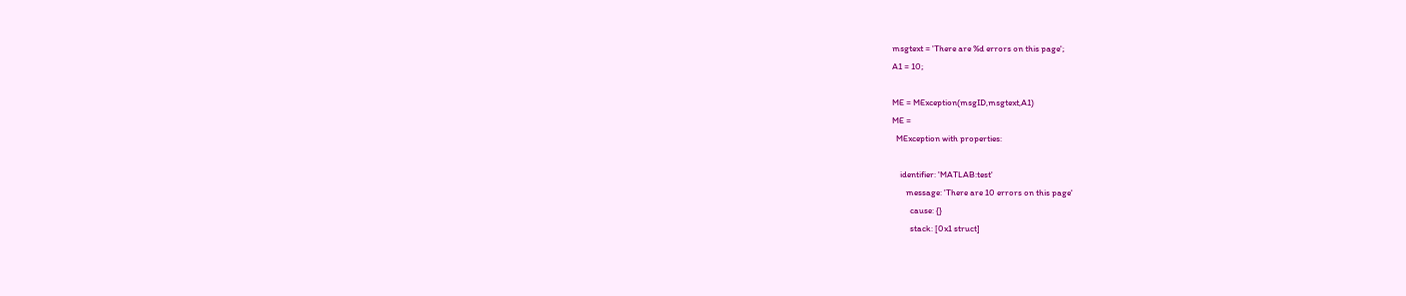msgtext = 'There are %d errors on this page';
A1 = 10;

ME = MException(msgID,msgtext,A1)
ME =
  MException with properties:

    identifier: 'MATLAB:test'
       message: 'There are 10 errors on this page'
         cause: {}
         stack: [0x1 struct]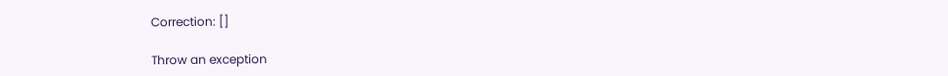Correction: []

Throw an exception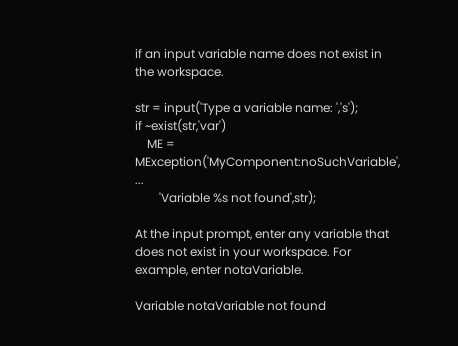if an input variable name does not exist in the workspace.

str = input('Type a variable name: ','s');
if ~exist(str,'var')
    ME = MException('MyComponent:noSuchVariable', ...
        'Variable %s not found',str);

At the input prompt, enter any variable that does not exist in your workspace. For example, enter notaVariable.

Variable notaVariable not found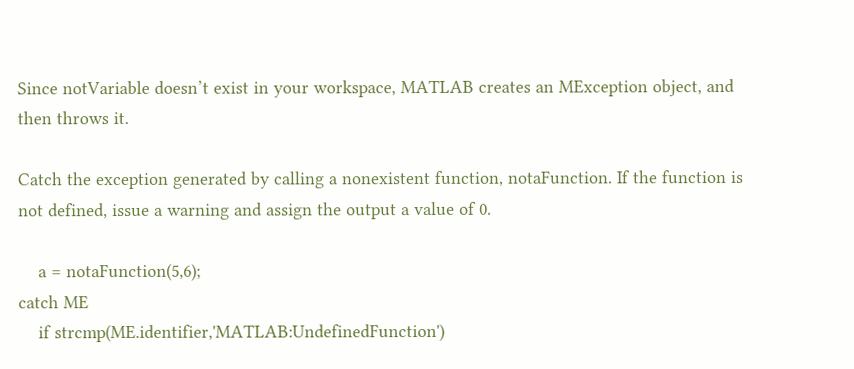Since notVariable doesn’t exist in your workspace, MATLAB creates an MException object, and then throws it.

Catch the exception generated by calling a nonexistent function, notaFunction. If the function is not defined, issue a warning and assign the output a value of 0.

    a = notaFunction(5,6);
catch ME
    if strcmp(ME.identifier,'MATLAB:UndefinedFunction')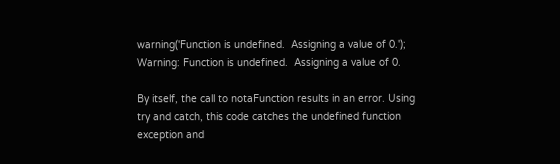warning('Function is undefined.  Assigning a value of 0.');
Warning: Function is undefined.  Assigning a value of 0.

By itself, the call to notaFunction results in an error. Using try and catch, this code catches the undefined function exception and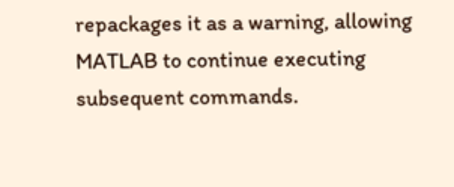repackages it as a warning, allowing MATLAB to continue executing subsequent commands.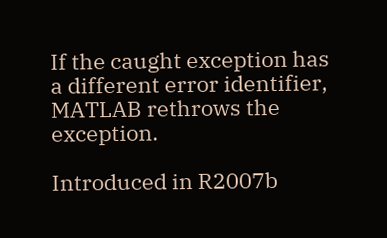If the caught exception has a different error identifier, MATLAB rethrows the exception.

Introduced in R2007b